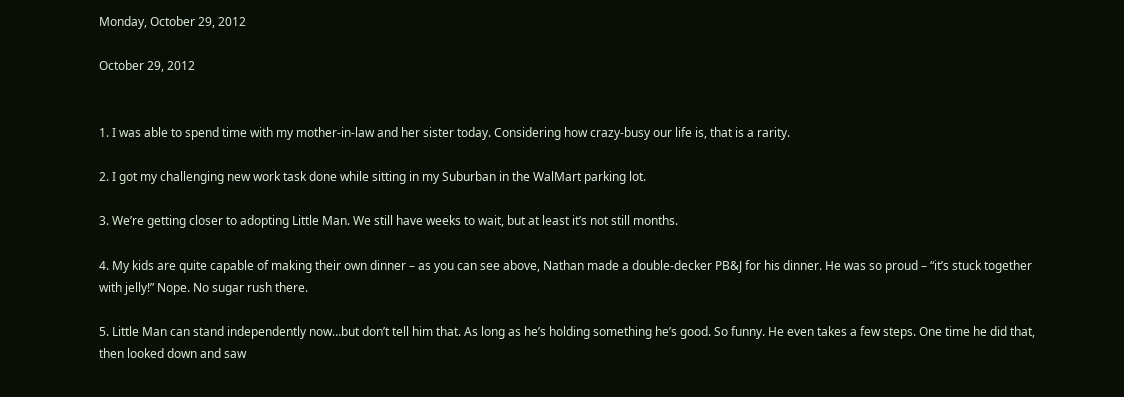Monday, October 29, 2012

October 29, 2012


1. I was able to spend time with my mother-in-law and her sister today. Considering how crazy-busy our life is, that is a rarity.

2. I got my challenging new work task done while sitting in my Suburban in the WalMart parking lot.

3. We’re getting closer to adopting Little Man. We still have weeks to wait, but at least it’s not still months.

4. My kids are quite capable of making their own dinner – as you can see above, Nathan made a double-decker PB&J for his dinner. He was so proud – “it’s stuck together with jelly!” Nope. No sugar rush there.

5. Little Man can stand independently now…but don’t tell him that. As long as he’s holding something he’s good. So funny. He even takes a few steps. One time he did that, then looked down and saw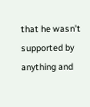that he wasn’t supported by anything and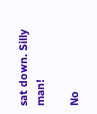sat down. Silly man!

No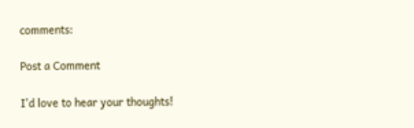comments:

Post a Comment

I'd love to hear your thoughts!